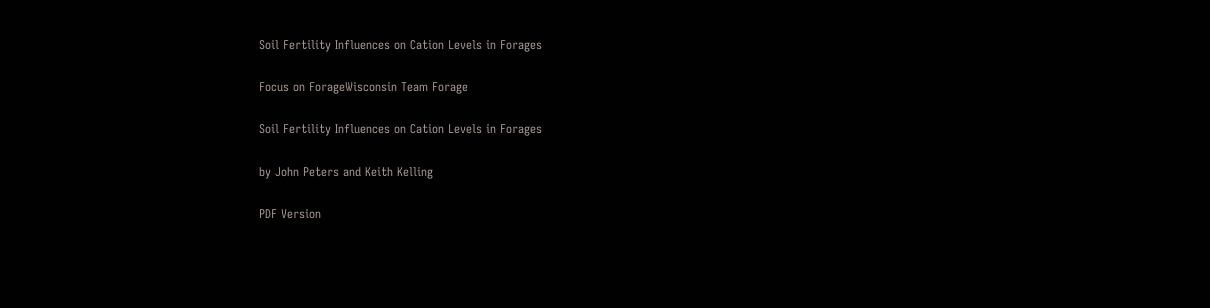Soil Fertility Influences on Cation Levels in Forages

Focus on ForageWisconsin Team Forage

Soil Fertility Influences on Cation Levels in Forages

by John Peters and Keith Kelling

PDF Version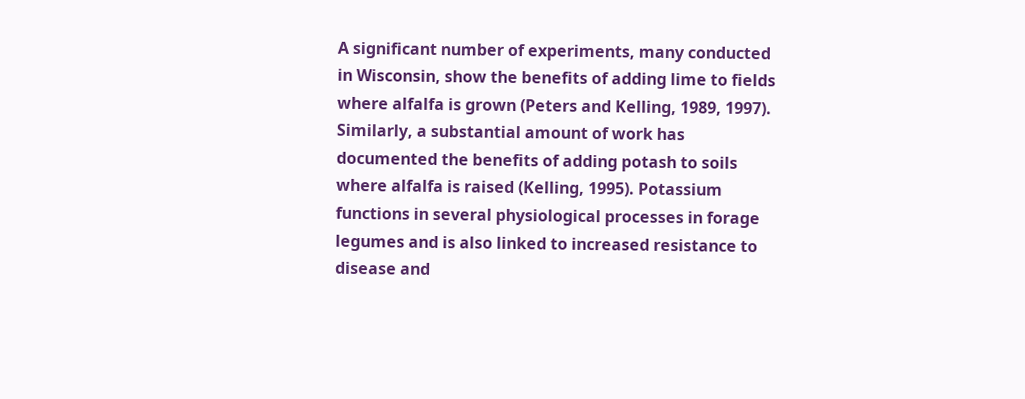A significant number of experiments, many conducted in Wisconsin, show the benefits of adding lime to fields where alfalfa is grown (Peters and Kelling, 1989, 1997). Similarly, a substantial amount of work has documented the benefits of adding potash to soils where alfalfa is raised (Kelling, 1995). Potassium functions in several physiological processes in forage legumes and is also linked to increased resistance to disease and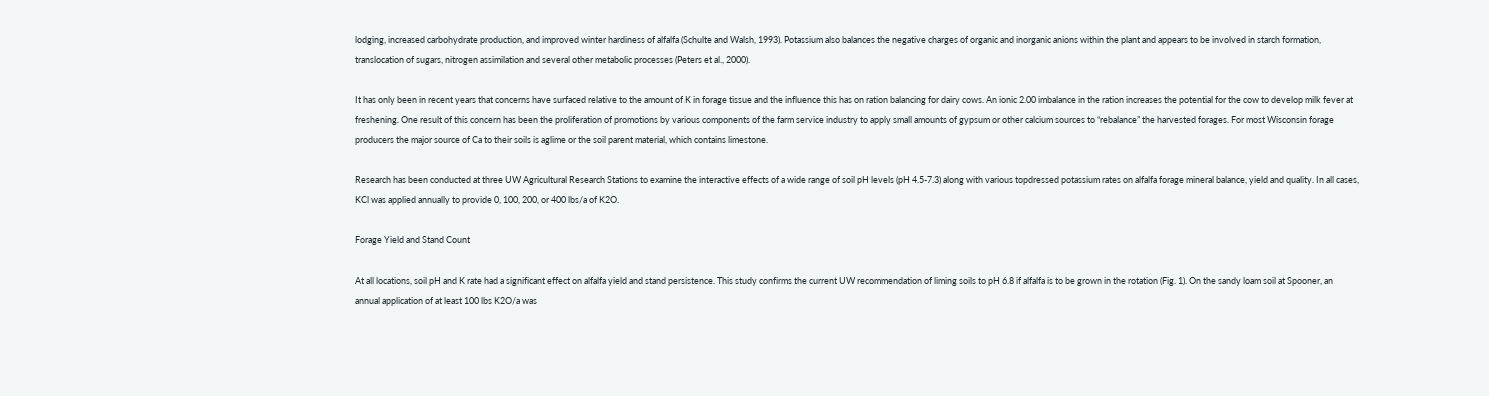lodging, increased carbohydrate production, and improved winter hardiness of alfalfa (Schulte and Walsh, 1993). Potassium also balances the negative charges of organic and inorganic anions within the plant and appears to be involved in starch formation, translocation of sugars, nitrogen assimilation and several other metabolic processes (Peters et al., 2000).

It has only been in recent years that concerns have surfaced relative to the amount of K in forage tissue and the influence this has on ration balancing for dairy cows. An ionic 2.00 imbalance in the ration increases the potential for the cow to develop milk fever at freshening. One result of this concern has been the proliferation of promotions by various components of the farm service industry to apply small amounts of gypsum or other calcium sources to “rebalance” the harvested forages. For most Wisconsin forage producers the major source of Ca to their soils is aglime or the soil parent material, which contains limestone.

Research has been conducted at three UW Agricultural Research Stations to examine the interactive effects of a wide range of soil pH levels (pH 4.5-7.3) along with various topdressed potassium rates on alfalfa forage mineral balance, yield and quality. In all cases, KCl was applied annually to provide 0, 100, 200, or 400 lbs/a of K2O.

Forage Yield and Stand Count

At all locations, soil pH and K rate had a significant effect on alfalfa yield and stand persistence. This study confirms the current UW recommendation of liming soils to pH 6.8 if alfalfa is to be grown in the rotation (Fig. 1). On the sandy loam soil at Spooner, an annual application of at least 100 lbs K2O/a was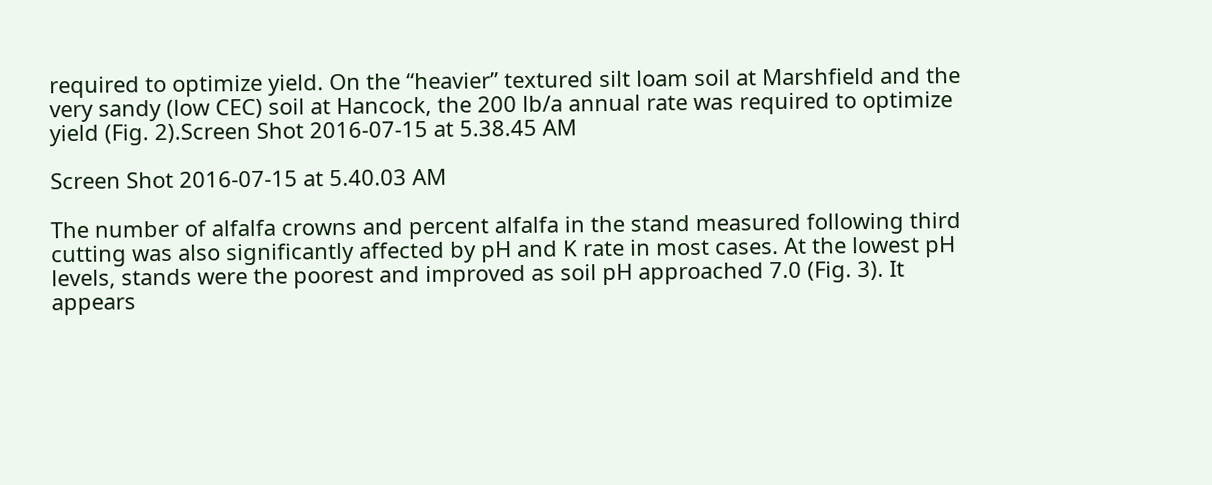required to optimize yield. On the “heavier” textured silt loam soil at Marshfield and the very sandy (low CEC) soil at Hancock, the 200 lb/a annual rate was required to optimize yield (Fig. 2).Screen Shot 2016-07-15 at 5.38.45 AM

Screen Shot 2016-07-15 at 5.40.03 AM

The number of alfalfa crowns and percent alfalfa in the stand measured following third cutting was also significantly affected by pH and K rate in most cases. At the lowest pH levels, stands were the poorest and improved as soil pH approached 7.0 (Fig. 3). It appears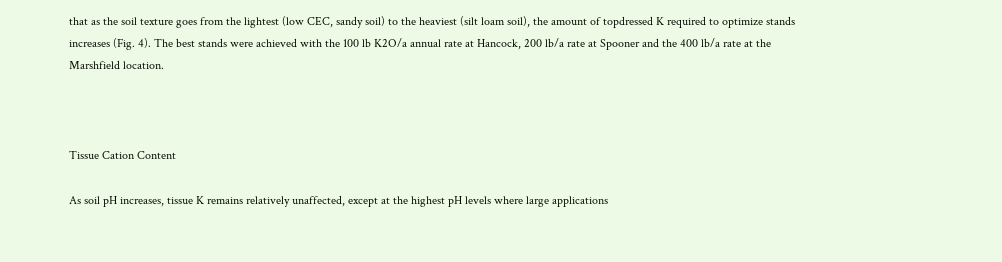that as the soil texture goes from the lightest (low CEC, sandy soil) to the heaviest (silt loam soil), the amount of topdressed K required to optimize stands increases (Fig. 4). The best stands were achieved with the 100 lb K2O/a annual rate at Hancock, 200 lb/a rate at Spooner and the 400 lb/a rate at the Marshfield location.



Tissue Cation Content

As soil pH increases, tissue K remains relatively unaffected, except at the highest pH levels where large applications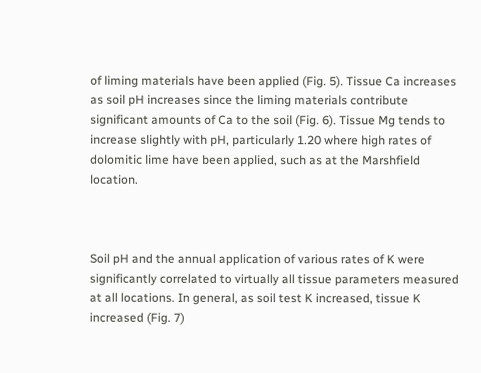of liming materials have been applied (Fig. 5). Tissue Ca increases as soil pH increases since the liming materials contribute significant amounts of Ca to the soil (Fig. 6). Tissue Mg tends to increase slightly with pH, particularly 1.20 where high rates of dolomitic lime have been applied, such as at the Marshfield location.



Soil pH and the annual application of various rates of K were significantly correlated to virtually all tissue parameters measured at all locations. In general, as soil test K increased, tissue K increased (Fig. 7)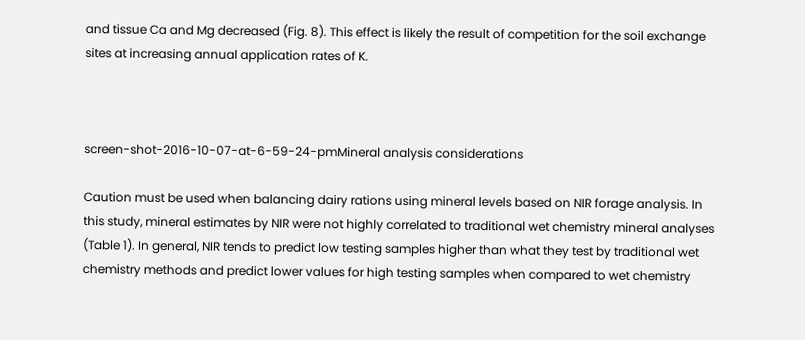and tissue Ca and Mg decreased (Fig. 8). This effect is likely the result of competition for the soil exchange sites at increasing annual application rates of K.



screen-shot-2016-10-07-at-6-59-24-pmMineral analysis considerations

Caution must be used when balancing dairy rations using mineral levels based on NIR forage analysis. In this study, mineral estimates by NIR were not highly correlated to traditional wet chemistry mineral analyses (Table 1). In general, NIR tends to predict low testing samples higher than what they test by traditional wet chemistry methods and predict lower values for high testing samples when compared to wet chemistry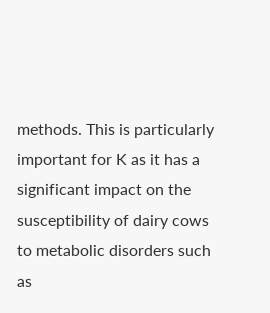methods. This is particularly important for K as it has a significant impact on the susceptibility of dairy cows to metabolic disorders such as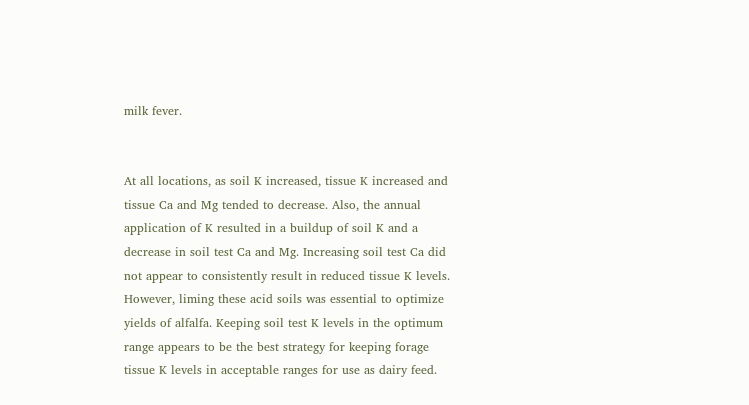milk fever.


At all locations, as soil K increased, tissue K increased and tissue Ca and Mg tended to decrease. Also, the annual application of K resulted in a buildup of soil K and a decrease in soil test Ca and Mg. Increasing soil test Ca did not appear to consistently result in reduced tissue K levels. However, liming these acid soils was essential to optimize yields of alfalfa. Keeping soil test K levels in the optimum range appears to be the best strategy for keeping forage tissue K levels in acceptable ranges for use as dairy feed.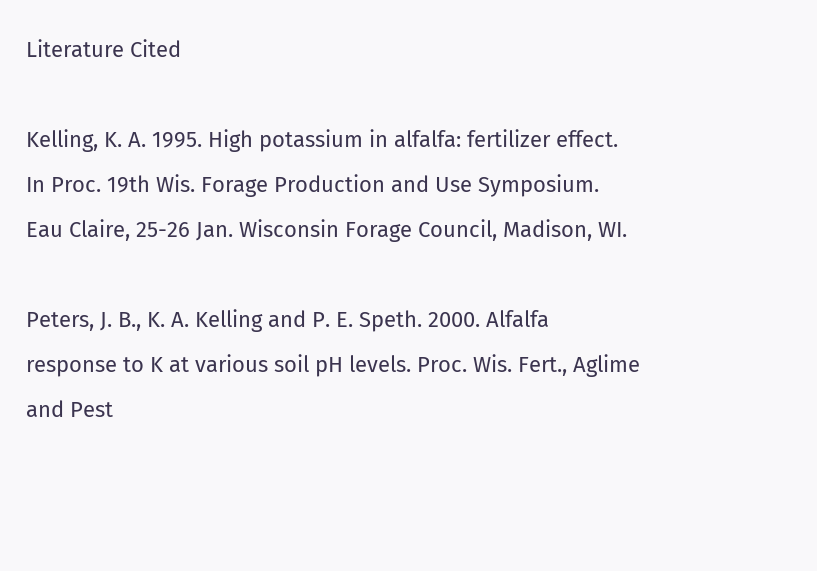Literature Cited

Kelling, K. A. 1995. High potassium in alfalfa: fertilizer effect. In Proc. 19th Wis. Forage Production and Use Symposium. Eau Claire, 25-26 Jan. Wisconsin Forage Council, Madison, WI.

Peters, J. B., K. A. Kelling and P. E. Speth. 2000. Alfalfa response to K at various soil pH levels. Proc. Wis. Fert., Aglime and Pest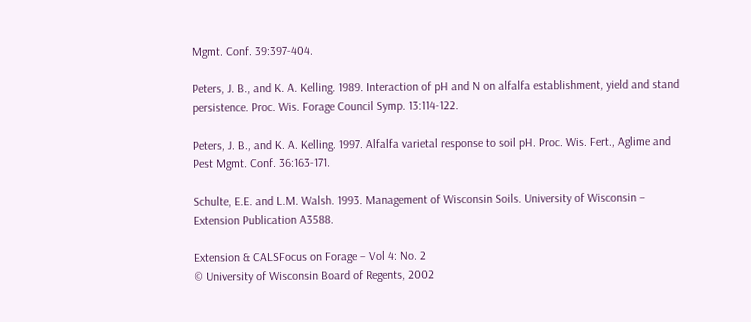Mgmt. Conf. 39:397-404.

Peters, J. B., and K. A. Kelling. 1989. Interaction of pH and N on alfalfa establishment, yield and stand persistence. Proc. Wis. Forage Council Symp. 13:114-122.

Peters, J. B., and K. A. Kelling. 1997. Alfalfa varietal response to soil pH. Proc. Wis. Fert., Aglime and Pest Mgmt. Conf. 36:163-171.

Schulte, E.E. and L.M. Walsh. 1993. Management of Wisconsin Soils. University of Wisconsin – Extension Publication A3588.

Extension & CALSFocus on Forage – Vol 4: No. 2
© University of Wisconsin Board of Regents, 2002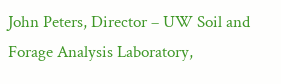John Peters, Director – UW Soil and Forage Analysis Laboratory,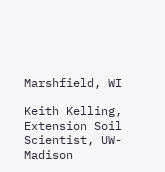Marshfield, WI

Keith Kelling, Extension Soil Scientist, UW-Madison